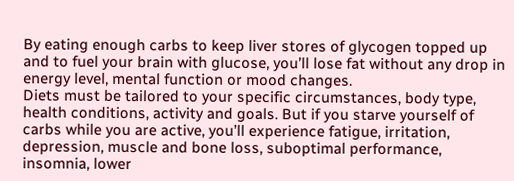By eating enough carbs to keep liver stores of glycogen topped up and to fuel your brain with glucose, you’ll lose fat without any drop in energy level, mental function or mood changes.
Diets must be tailored to your specific circumstances, body type, health conditions, activity and goals. But if you starve yourself of carbs while you are active, you’ll experience fatigue, irritation, depression, muscle and bone loss, suboptimal performance, insomnia, lower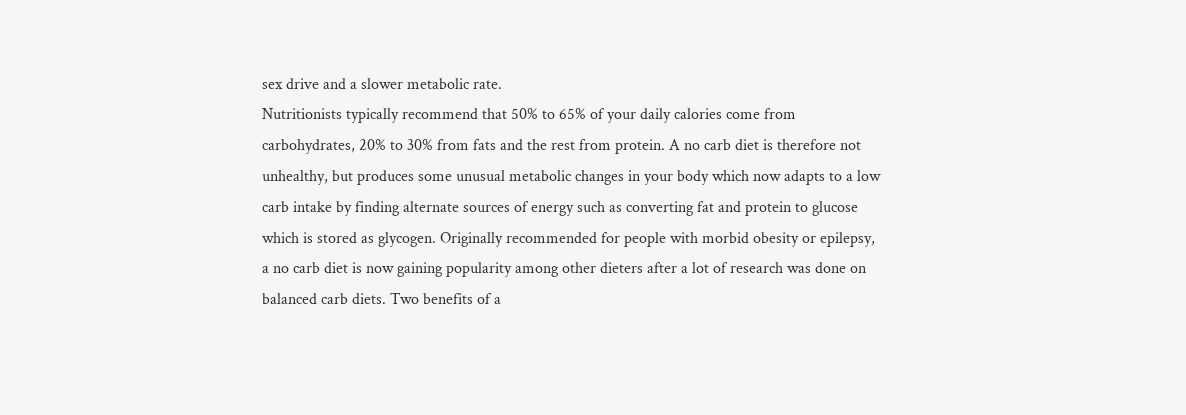sex drive and a slower metabolic rate.
Nutritionists typically recommend that 50% to 65% of your daily calories come from carbohydrates, 20% to 30% from fats and the rest from protein. A no carb diet is therefore not unhealthy, but produces some unusual metabolic changes in your body which now adapts to a low carb intake by finding alternate sources of energy such as converting fat and protein to glucose which is stored as glycogen. Originally recommended for people with morbid obesity or epilepsy, a no carb diet is now gaining popularity among other dieters after a lot of research was done on balanced carb diets. Two benefits of a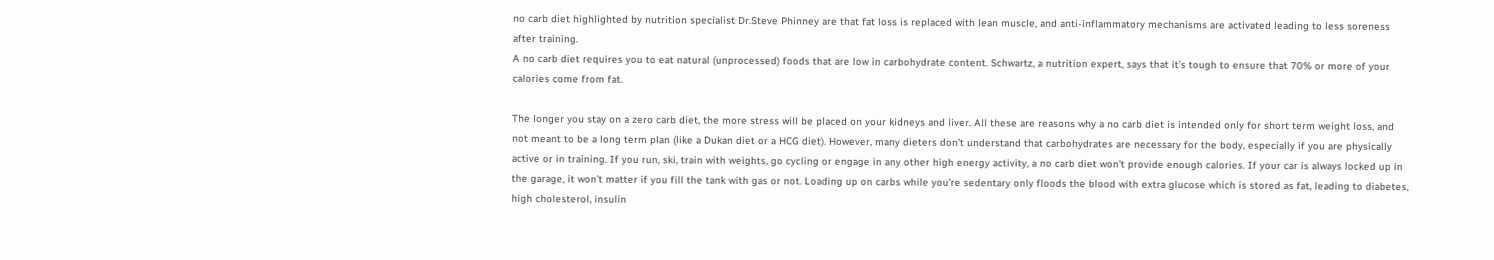no carb diet highlighted by nutrition specialist Dr.Steve Phinney are that fat loss is replaced with lean muscle, and anti-inflammatory mechanisms are activated leading to less soreness after training.
A no carb diet requires you to eat natural (unprocessed) foods that are low in carbohydrate content. Schwartz, a nutrition expert, says that it’s tough to ensure that 70% or more of your calories come from fat.

The longer you stay on a zero carb diet, the more stress will be placed on your kidneys and liver. All these are reasons why a no carb diet is intended only for short term weight loss, and not meant to be a long term plan (like a Dukan diet or a HCG diet). However, many dieters don’t understand that carbohydrates are necessary for the body, especially if you are physically active or in training. If you run, ski, train with weights, go cycling or engage in any other high energy activity, a no carb diet won’t provide enough calories. If your car is always locked up in the garage, it won’t matter if you fill the tank with gas or not. Loading up on carbs while you’re sedentary only floods the blood with extra glucose which is stored as fat, leading to diabetes, high cholesterol, insulin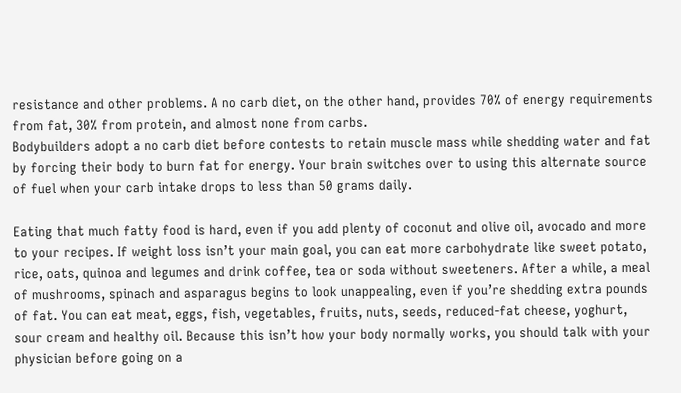resistance and other problems. A no carb diet, on the other hand, provides 70% of energy requirements from fat, 30% from protein, and almost none from carbs.
Bodybuilders adopt a no carb diet before contests to retain muscle mass while shedding water and fat by forcing their body to burn fat for energy. Your brain switches over to using this alternate source of fuel when your carb intake drops to less than 50 grams daily.

Eating that much fatty food is hard, even if you add plenty of coconut and olive oil, avocado and more to your recipes. If weight loss isn’t your main goal, you can eat more carbohydrate like sweet potato, rice, oats, quinoa and legumes and drink coffee, tea or soda without sweeteners. After a while, a meal of mushrooms, spinach and asparagus begins to look unappealing, even if you’re shedding extra pounds of fat. You can eat meat, eggs, fish, vegetables, fruits, nuts, seeds, reduced-fat cheese, yoghurt, sour cream and healthy oil. Because this isn’t how your body normally works, you should talk with your physician before going on a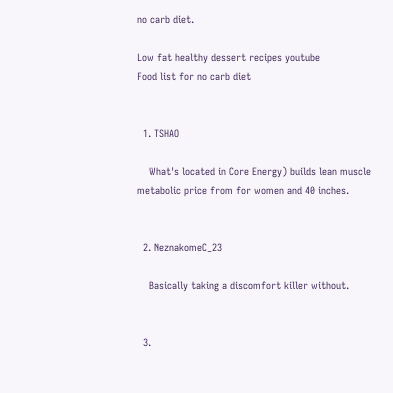no carb diet.

Low fat healthy dessert recipes youtube
Food list for no carb diet


  1. TSHAO

    What's located in Core Energy) builds lean muscle metabolic price from for women and 40 inches.


  2. NeznakomeC_23

    Basically taking a discomfort killer without.


  3.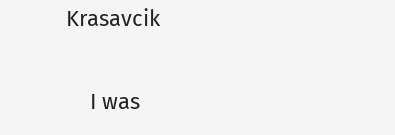Krasavcik

    I was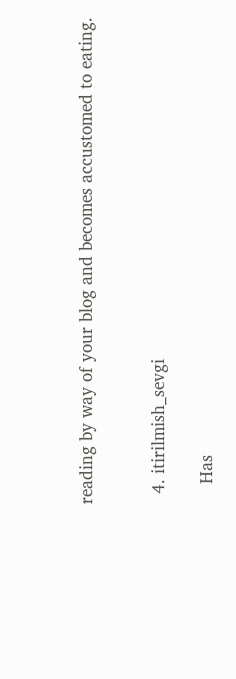reading by way of your blog and becomes accustomed to eating.


  4. itirilmish_sevgi

    Has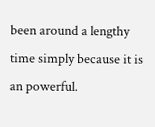been around a lengthy time simply because it is an powerful.